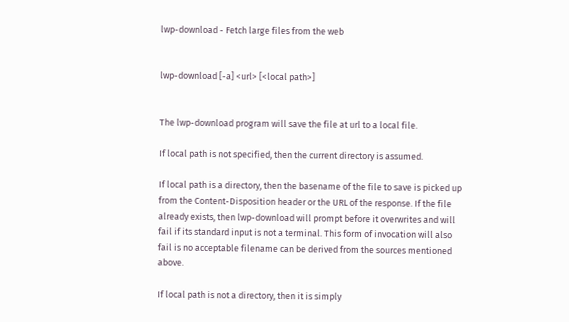lwp-download - Fetch large files from the web


lwp-download [-a] <url> [<local path>]


The lwp-download program will save the file at url to a local file.

If local path is not specified, then the current directory is assumed.

If local path is a directory, then the basename of the file to save is picked up from the Content-Disposition header or the URL of the response. If the file already exists, then lwp-download will prompt before it overwrites and will fail if its standard input is not a terminal. This form of invocation will also fail is no acceptable filename can be derived from the sources mentioned above.

If local path is not a directory, then it is simply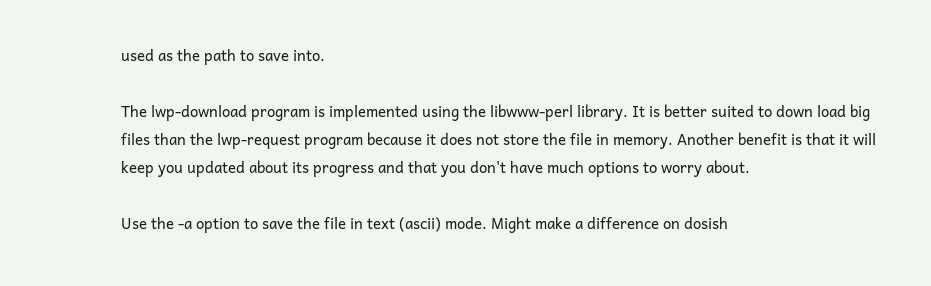used as the path to save into.

The lwp-download program is implemented using the libwww-perl library. It is better suited to down load big files than the lwp-request program because it does not store the file in memory. Another benefit is that it will keep you updated about its progress and that you don't have much options to worry about.

Use the -a option to save the file in text (ascii) mode. Might make a difference on dosish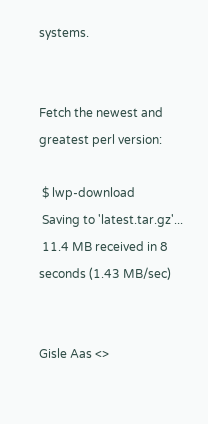systems.


Fetch the newest and greatest perl version:

 $ lwp-download
 Saving to 'latest.tar.gz'...
 11.4 MB received in 8 seconds (1.43 MB/sec)


Gisle Aas <>